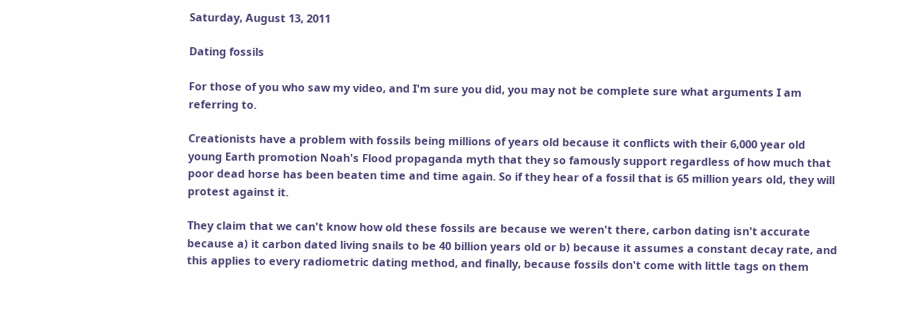Saturday, August 13, 2011

Dating fossils

For those of you who saw my video, and I'm sure you did, you may not be complete sure what arguments I am referring to.

Creationists have a problem with fossils being millions of years old because it conflicts with their 6,000 year old young Earth promotion Noah's Flood propaganda myth that they so famously support regardless of how much that poor dead horse has been beaten time and time again. So if they hear of a fossil that is 65 million years old, they will protest against it.

They claim that we can't know how old these fossils are because we weren't there, carbon dating isn't accurate because a) it carbon dated living snails to be 40 billion years old or b) because it assumes a constant decay rate, and this applies to every radiometric dating method, and finally, because fossils don't come with little tags on them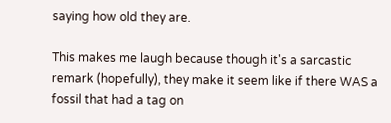saying how old they are.

This makes me laugh because though it's a sarcastic remark (hopefully), they make it seem like if there WAS a fossil that had a tag on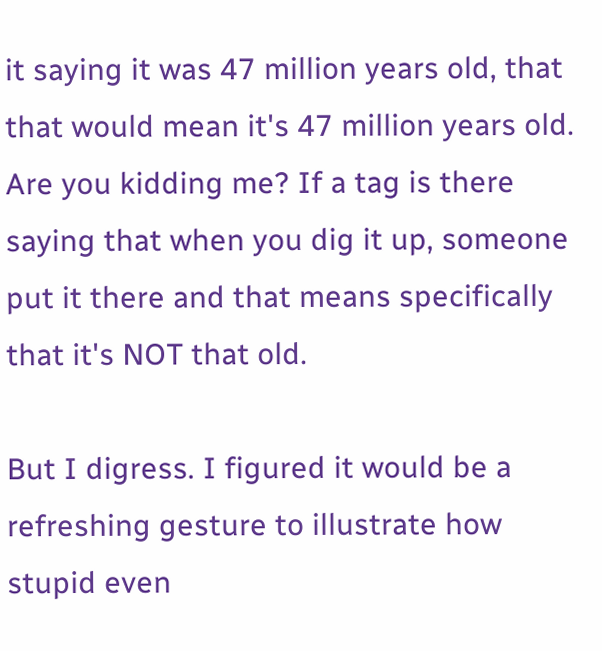it saying it was 47 million years old, that that would mean it's 47 million years old. Are you kidding me? If a tag is there saying that when you dig it up, someone put it there and that means specifically that it's NOT that old.

But I digress. I figured it would be a refreshing gesture to illustrate how stupid even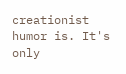creationist humor is. It's only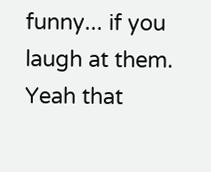funny... if you laugh at them. Yeah that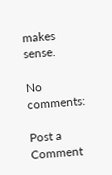makes sense.

No comments:

Post a Comment